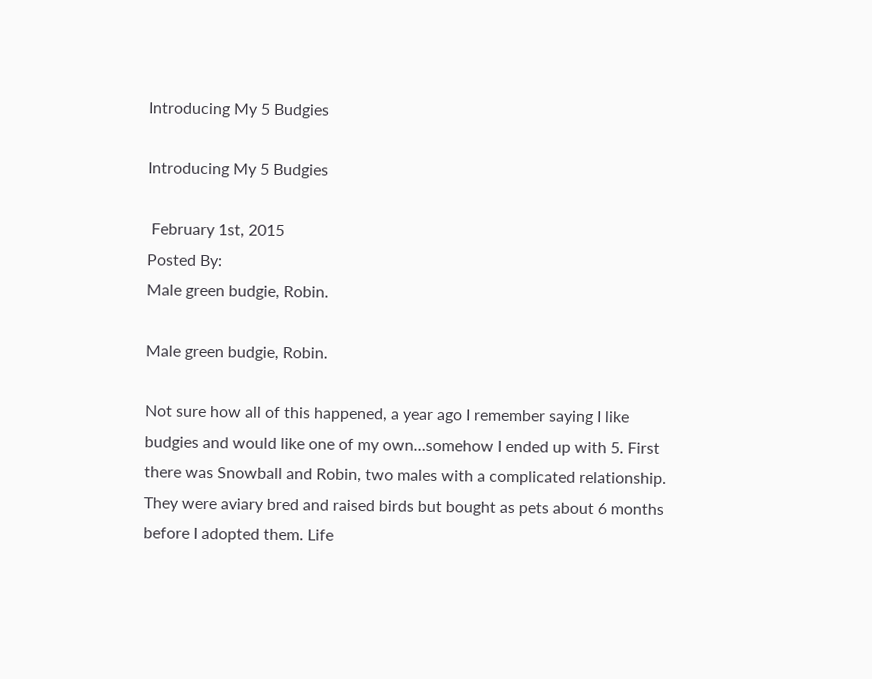Introducing My 5 Budgies

Introducing My 5 Budgies

 February 1st, 2015
Posted By:
Male green budgie, Robin.

Male green budgie, Robin.

Not sure how all of this happened, a year ago I remember saying I like budgies and would like one of my own…somehow I ended up with 5. First there was Snowball and Robin, two males with a complicated relationship. They were aviary bred and raised birds but bought as pets about 6 months before I adopted them. Life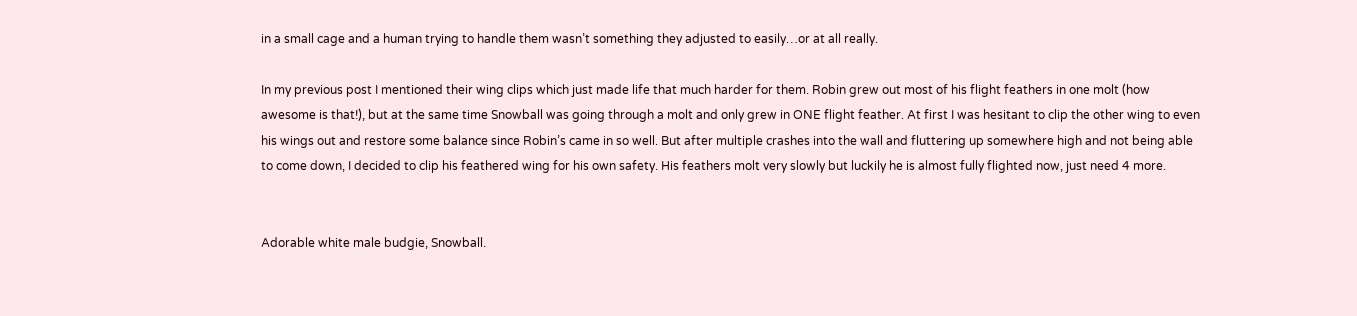in a small cage and a human trying to handle them wasn’t something they adjusted to easily…or at all really.

In my previous post I mentioned their wing clips which just made life that much harder for them. Robin grew out most of his flight feathers in one molt (how awesome is that!), but at the same time Snowball was going through a molt and only grew in ONE flight feather. At first I was hesitant to clip the other wing to even his wings out and restore some balance since Robin’s came in so well. But after multiple crashes into the wall and fluttering up somewhere high and not being able to come down, I decided to clip his feathered wing for his own safety. His feathers molt very slowly but luckily he is almost fully flighted now, just need 4 more.


Adorable white male budgie, Snowball.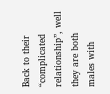Back to their “complicated relationship”, well they are both males with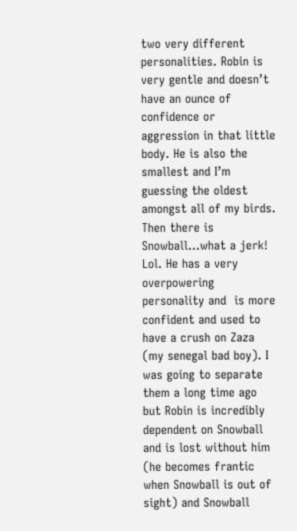two very different personalities. Robin is very gentle and doesn’t have an ounce of confidence or aggression in that little body. He is also the smallest and I’m guessing the oldest amongst all of my birds. Then there is Snowball…what a jerk! Lol. He has a very overpowering personality and  is more confident and used to have a crush on Zaza (my senegal bad boy). I was going to separate them a long time ago but Robin is incredibly dependent on Snowball and is lost without him (he becomes frantic when Snowball is out of sight) and Snowball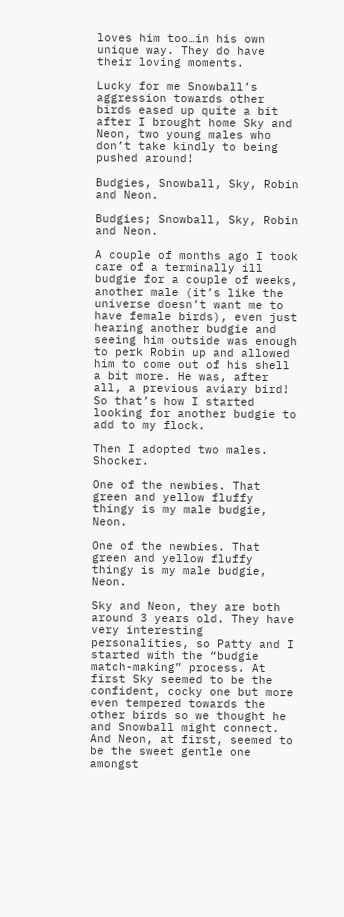loves him too…in his own unique way. They do have their loving moments.

Lucky for me Snowball’s aggression towards other birds eased up quite a bit after I brought home Sky and Neon, two young males who don’t take kindly to being pushed around!

Budgies, Snowball, Sky, Robin and Neon.

Budgies; Snowball, Sky, Robin and Neon.

A couple of months ago I took care of a terminally ill budgie for a couple of weeks, another male (it’s like the universe doesn’t want me to have female birds), even just hearing another budgie and seeing him outside was enough to perk Robin up and allowed him to come out of his shell a bit more. He was, after all, a previous aviary bird! So that’s how I started looking for another budgie to add to my flock.

Then I adopted two males. Shocker.

One of the newbies. That green and yellow fluffy thingy is my male budgie, Neon.

One of the newbies. That green and yellow fluffy thingy is my male budgie, Neon.

Sky and Neon, they are both around 3 years old. They have very interesting personalities, so Patty and I started with the “budgie match-making” process. At first Sky seemed to be the confident, cocky one but more even tempered towards the other birds so we thought he and Snowball might connect. And Neon, at first, seemed to be the sweet gentle one amongst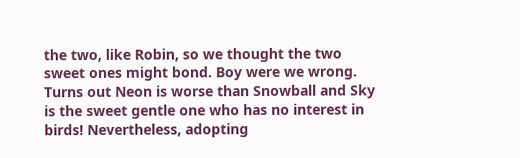the two, like Robin, so we thought the two sweet ones might bond. Boy were we wrong. Turns out Neon is worse than Snowball and Sky is the sweet gentle one who has no interest in birds! Nevertheless, adopting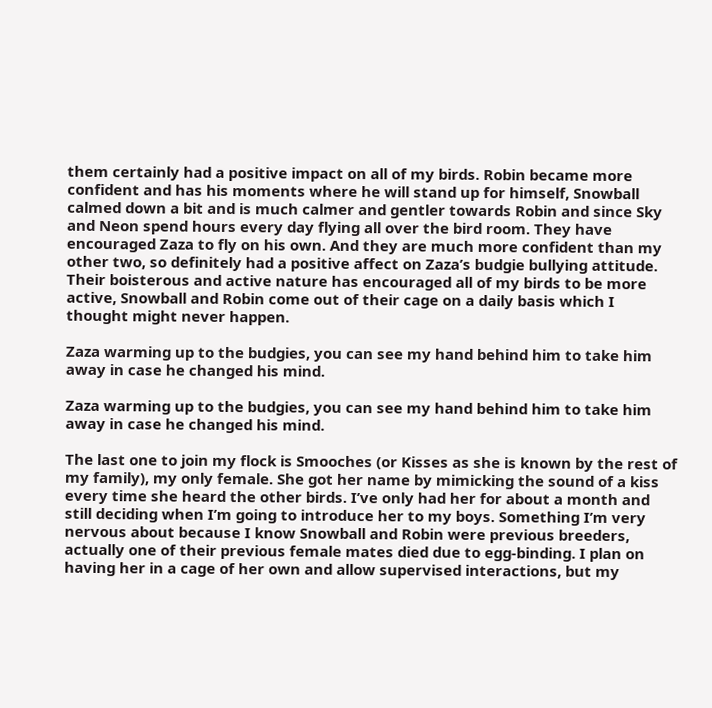them certainly had a positive impact on all of my birds. Robin became more confident and has his moments where he will stand up for himself, Snowball calmed down a bit and is much calmer and gentler towards Robin and since Sky and Neon spend hours every day flying all over the bird room. They have encouraged Zaza to fly on his own. And they are much more confident than my other two, so definitely had a positive affect on Zaza’s budgie bullying attitude. Their boisterous and active nature has encouraged all of my birds to be more active, Snowball and Robin come out of their cage on a daily basis which I thought might never happen.

Zaza warming up to the budgies, you can see my hand behind him to take him away in case he changed his mind.

Zaza warming up to the budgies, you can see my hand behind him to take him away in case he changed his mind.

The last one to join my flock is Smooches (or Kisses as she is known by the rest of my family), my only female. She got her name by mimicking the sound of a kiss every time she heard the other birds. I’ve only had her for about a month and still deciding when I’m going to introduce her to my boys. Something I’m very nervous about because I know Snowball and Robin were previous breeders, actually one of their previous female mates died due to egg-binding. I plan on having her in a cage of her own and allow supervised interactions, but my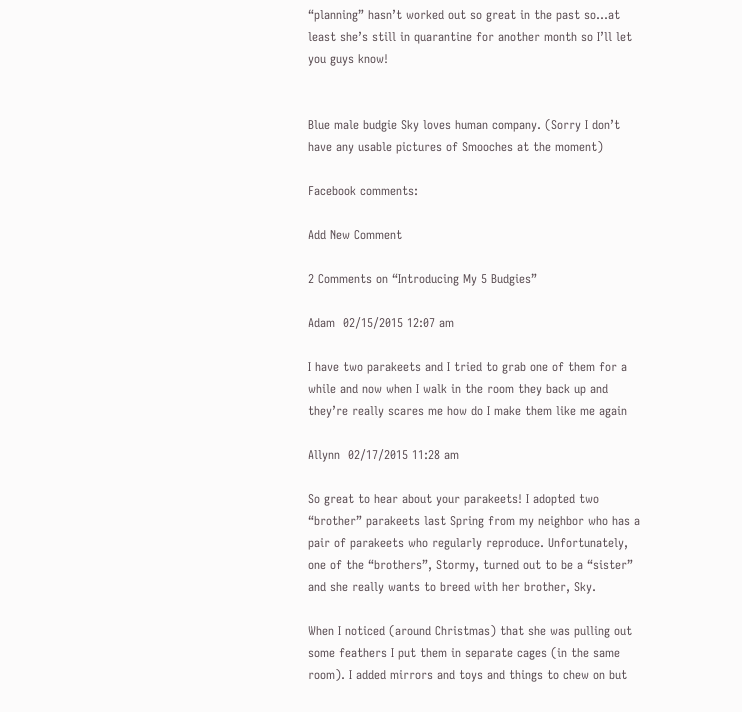“planning” hasn’t worked out so great in the past so…at least she’s still in quarantine for another month so I’ll let you guys know!


Blue male budgie Sky loves human company. (Sorry I don’t have any usable pictures of Smooches at the moment)

Facebook comments:

Add New Comment

2 Comments on “Introducing My 5 Budgies”

Adam  02/15/2015 12:07 am

I have two parakeets and I tried to grab one of them for a while and now when I walk in the room they back up and they’re really scares me how do I make them like me again

Allynn  02/17/2015 11:28 am

So great to hear about your parakeets! I adopted two “brother” parakeets last Spring from my neighbor who has a pair of parakeets who regularly reproduce. Unfortunately, one of the “brothers”, Stormy, turned out to be a “sister” and she really wants to breed with her brother, Sky.

When I noticed (around Christmas) that she was pulling out some feathers I put them in separate cages (in the same room). I added mirrors and toys and things to chew on but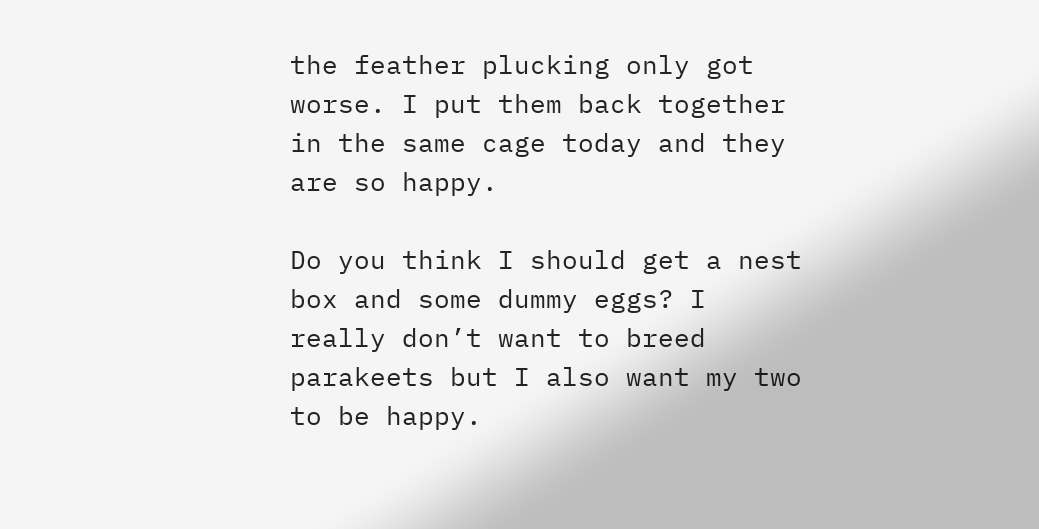the feather plucking only got worse. I put them back together in the same cage today and they are so happy.

Do you think I should get a nest box and some dummy eggs? I really don’t want to breed parakeets but I also want my two to be happy.